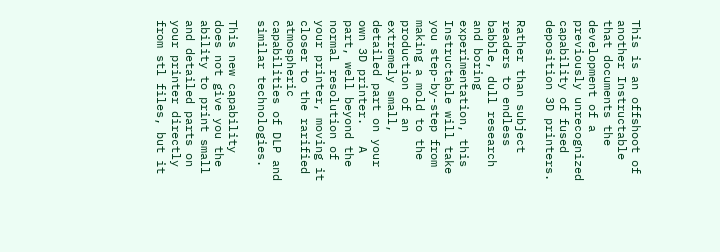This is an offshoot of another Instructable that documents the development of a previously unrecognized capability of fused deposition 3D printers.

Rather than subject readers to endless babble, dull research and boring experimentation, this Instructable will take you step-by-step from making a mold to the production of an extremely small, detailed part on your own 3D printer.   A part, well beyond the normal resolution of your printer, moving it closer to the rarified atmospheric capabilities of DLP and similar technologies.

This new capability does not give you the ability to print small and detailed parts on your printer directly from stl files, but it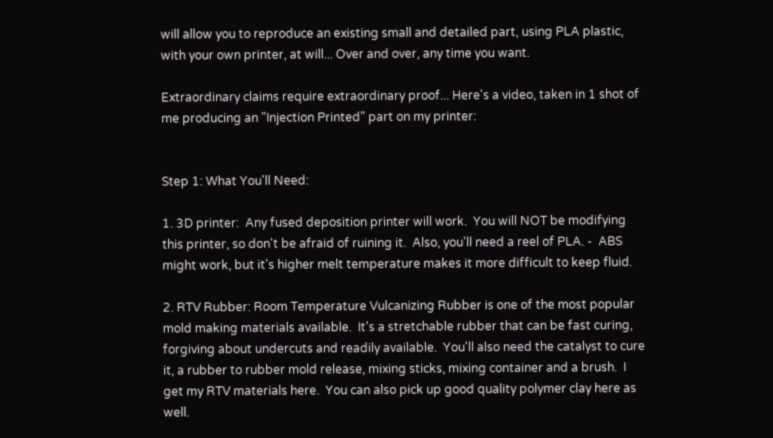will allow you to reproduce an existing small and detailed part, using PLA plastic, with your own printer, at will... Over and over, any time you want.

Extraordinary claims require extraordinary proof... Here's a video, taken in 1 shot of me producing an "Injection Printed" part on my printer:


Step 1: What You'll Need:

1. 3D printer:  Any fused deposition printer will work.  You will NOT be modifying this printer, so don't be afraid of ruining it.  Also, you'll need a reel of PLA. -  ABS might work, but it's higher melt temperature makes it more difficult to keep fluid.

2. RTV Rubber: Room Temperature Vulcanizing Rubber is one of the most popular mold making materials available.  It's a stretchable rubber that can be fast curing, forgiving about undercuts and readily available.  You'll also need the catalyst to cure it, a rubber to rubber mold release, mixing sticks, mixing container and a brush.  I get my RTV materials here.  You can also pick up good quality polymer clay here as well.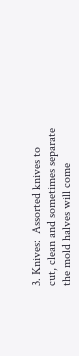3. Knives:  Assorted knives to cut, clean and sometimes separate the mold halves will come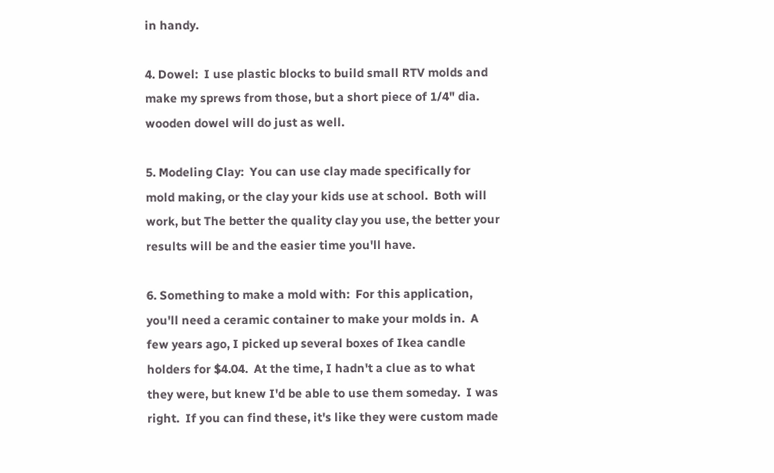in handy.

4. Dowel:  I use plastic blocks to build small RTV molds and make my sprews from those, but a short piece of 1/4" dia. wooden dowel will do just as well.

5. Modeling Clay:  You can use clay made specifically for mold making, or the clay your kids use at school.  Both will work, but The better the quality clay you use, the better your results will be and the easier time you'll have.

6. Something to make a mold with:  For this application, you'll need a ceramic container to make your molds in.  A few years ago, I picked up several boxes of Ikea candle holders for $4.04.  At the time, I hadn't a clue as to what they were, but knew I'd be able to use them someday.  I was right.  If you can find these, it's like they were custom made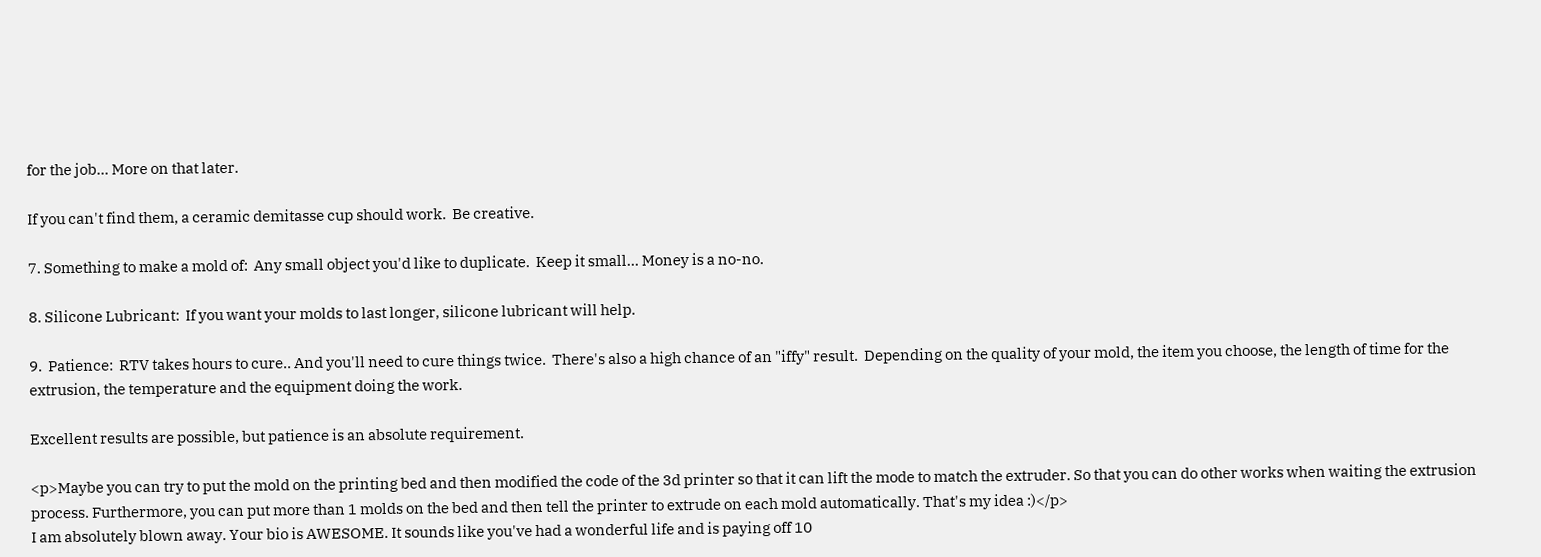for the job... More on that later.

If you can't find them, a ceramic demitasse cup should work.  Be creative.

7. Something to make a mold of:  Any small object you'd like to duplicate.  Keep it small... Money is a no-no.

8. Silicone Lubricant:  If you want your molds to last longer, silicone lubricant will help.

9.  Patience:  RTV takes hours to cure.. And you'll need to cure things twice.  There's also a high chance of an "iffy" result.  Depending on the quality of your mold, the item you choose, the length of time for the extrusion, the temperature and the equipment doing the work.

Excellent results are possible, but patience is an absolute requirement.

<p>Maybe you can try to put the mold on the printing bed and then modified the code of the 3d printer so that it can lift the mode to match the extruder. So that you can do other works when waiting the extrusion process. Furthermore, you can put more than 1 molds on the bed and then tell the printer to extrude on each mold automatically. That's my idea :)</p>
I am absolutely blown away. Your bio is AWESOME. It sounds like you've had a wonderful life and is paying off 10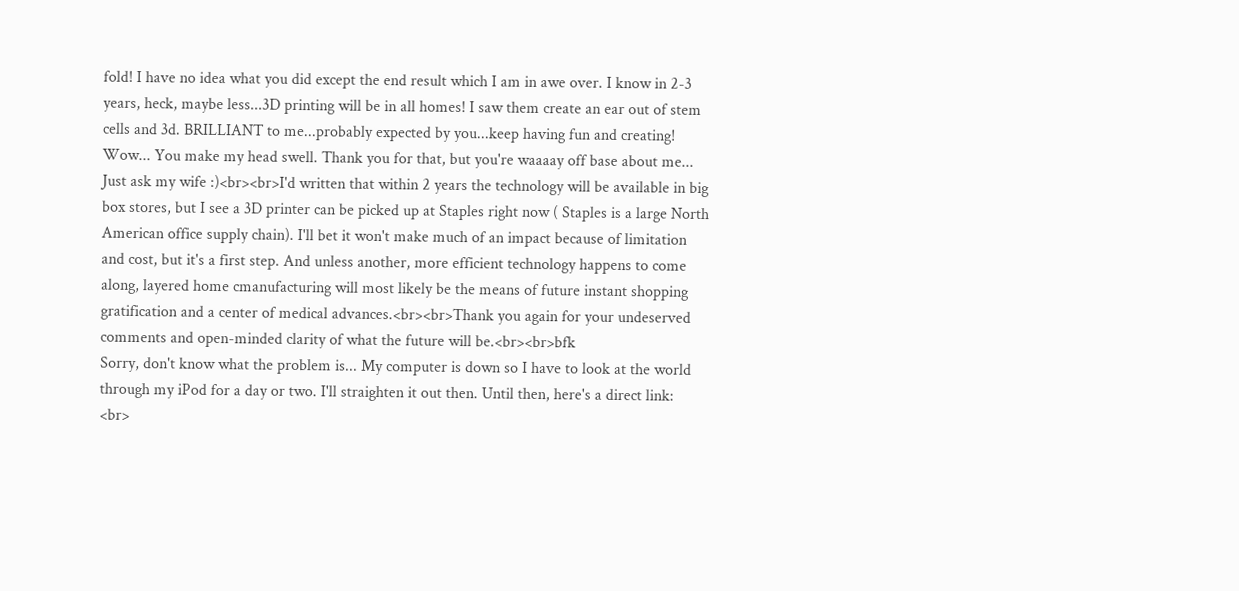fold! I have no idea what you did except the end result which I am in awe over. I know in 2-3 years, heck, maybe less...3D printing will be in all homes! I saw them create an ear out of stem cells and 3d. BRILLIANT to me...probably expected by you...keep having fun and creating!
Wow... You make my head swell. Thank you for that, but you're waaaay off base about me... Just ask my wife :)<br><br>I'd written that within 2 years the technology will be available in big box stores, but I see a 3D printer can be picked up at Staples right now ( Staples is a large North American office supply chain). I'll bet it won't make much of an impact because of limitation and cost, but it's a first step. And unless another, more efficient technology happens to come along, layered home cmanufacturing will most likely be the means of future instant shopping gratification and a center of medical advances.<br><br>Thank you again for your undeserved comments and open-minded clarity of what the future will be.<br><br>bfk
Sorry, don't know what the problem is... My computer is down so I have to look at the world through my iPod for a day or two. I'll straighten it out then. Until then, here's a direct link: <br>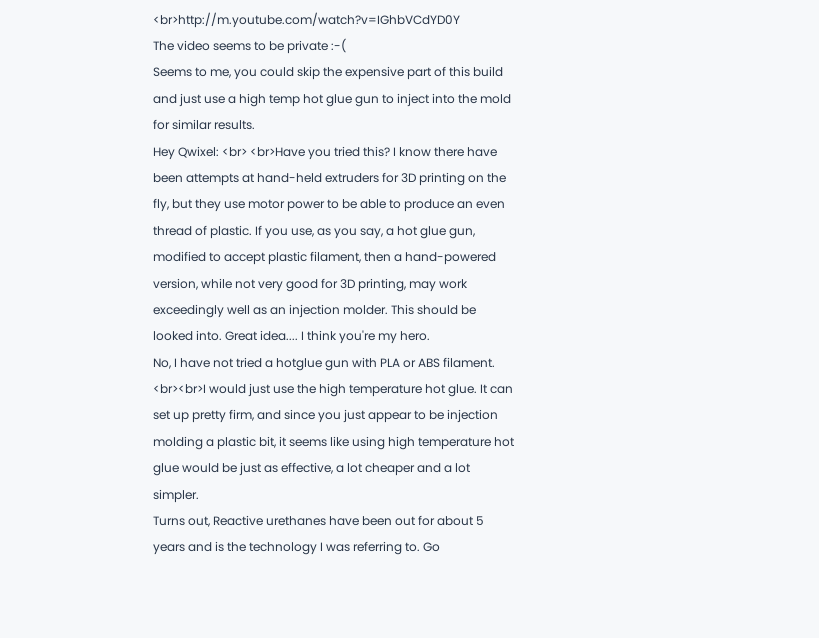<br>http://m.youtube.com/watch?v=IGhbVCdYD0Y
The video seems to be private :-(
Seems to me, you could skip the expensive part of this build and just use a high temp hot glue gun to inject into the mold for similar results.
Hey Qwixel: <br> <br>Have you tried this? I know there have been attempts at hand-held extruders for 3D printing on the fly, but they use motor power to be able to produce an even thread of plastic. If you use, as you say, a hot glue gun, modified to accept plastic filament, then a hand-powered version, while not very good for 3D printing, may work exceedingly well as an injection molder. This should be looked into. Great idea.... I think you're my hero.
No, I have not tried a hotglue gun with PLA or ABS filament. <br><br>I would just use the high temperature hot glue. It can set up pretty firm, and since you just appear to be injection molding a plastic bit, it seems like using high temperature hot glue would be just as effective, a lot cheaper and a lot simpler.
Turns out, Reactive urethanes have been out for about 5 years and is the technology I was referring to. Go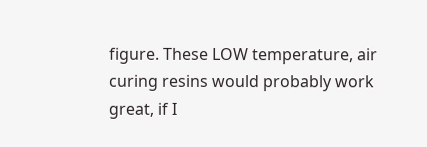figure. These LOW temperature, air curing resins would probably work great, if I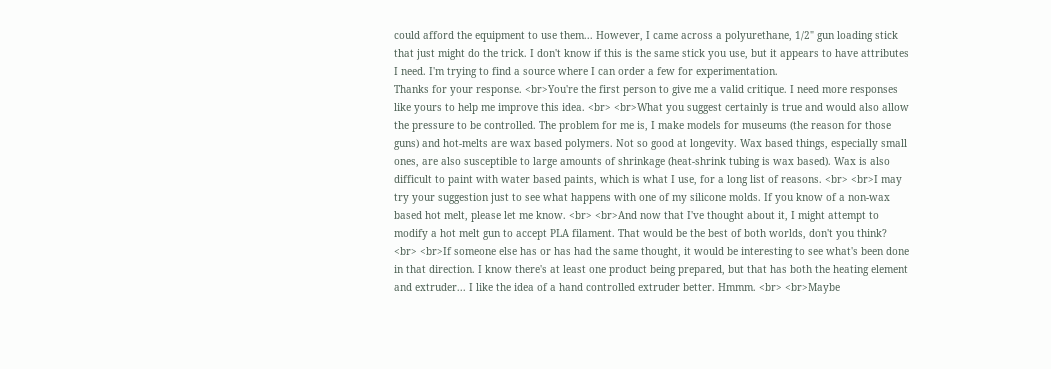could afford the equipment to use them... However, I came across a polyurethane, 1/2" gun loading stick that just might do the trick. I don't know if this is the same stick you use, but it appears to have attributes I need. I'm trying to find a source where I can order a few for experimentation.
Thanks for your response. <br>You're the first person to give me a valid critique. I need more responses like yours to help me improve this idea. <br> <br>What you suggest certainly is true and would also allow the pressure to be controlled. The problem for me is, I make models for museums (the reason for those guns) and hot-melts are wax based polymers. Not so good at longevity. Wax based things, especially small ones, are also susceptible to large amounts of shrinkage (heat-shrink tubing is wax based). Wax is also difficult to paint with water based paints, which is what I use, for a long list of reasons. <br> <br>I may try your suggestion just to see what happens with one of my silicone molds. If you know of a non-wax based hot melt, please let me know. <br> <br>And now that I've thought about it, I might attempt to modify a hot melt gun to accept PLA filament. That would be the best of both worlds, don't you think? <br> <br>If someone else has or has had the same thought, it would be interesting to see what's been done in that direction. I know there's at least one product being prepared, but that has both the heating element and extruder... I like the idea of a hand controlled extruder better. Hmmm. <br> <br>Maybe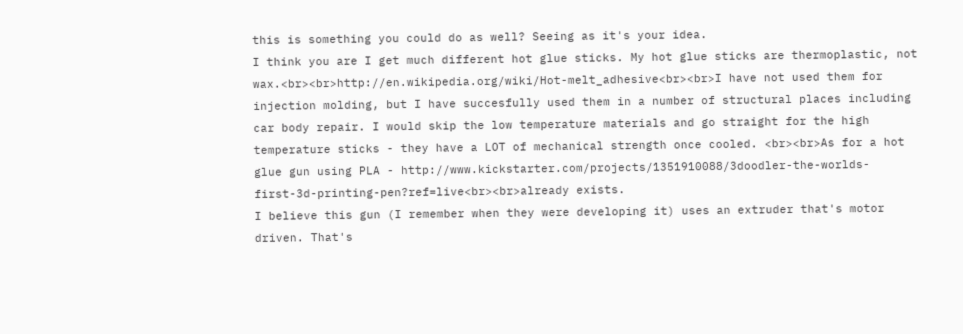this is something you could do as well? Seeing as it's your idea.
I think you are I get much different hot glue sticks. My hot glue sticks are thermoplastic, not wax.<br><br>http://en.wikipedia.org/wiki/Hot-melt_adhesive<br><br>I have not used them for injection molding, but I have succesfully used them in a number of structural places including car body repair. I would skip the low temperature materials and go straight for the high temperature sticks - they have a LOT of mechanical strength once cooled. <br><br>As for a hot glue gun using PLA - http://www.kickstarter.com/projects/1351910088/3doodler-the-worlds-first-3d-printing-pen?ref=live<br><br>already exists.
I believe this gun (I remember when they were developing it) uses an extruder that's motor driven. That's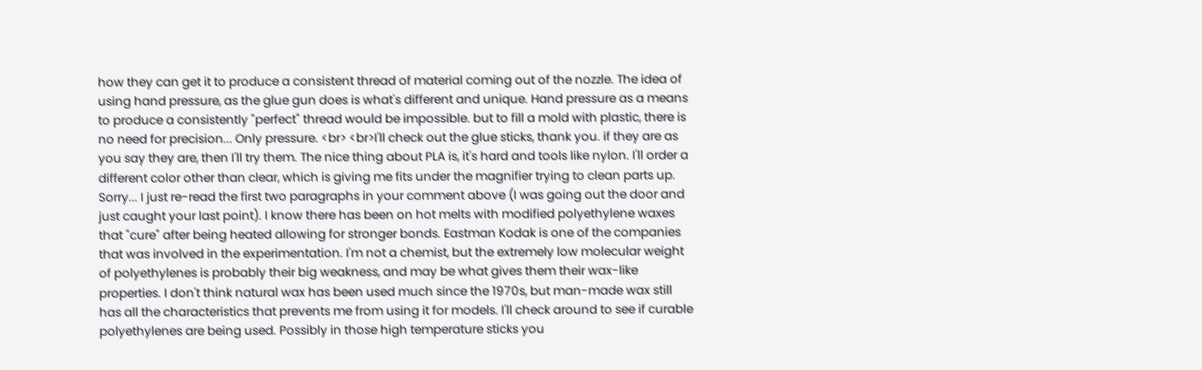how they can get it to produce a consistent thread of material coming out of the nozzle. The idea of using hand pressure, as the glue gun does is what's different and unique. Hand pressure as a means to produce a consistently "perfect" thread would be impossible. but to fill a mold with plastic, there is no need for precision... Only pressure. <br> <br>I'll check out the glue sticks, thank you. if they are as you say they are, then I'll try them. The nice thing about PLA is, it's hard and tools like nylon. I'll order a different color other than clear, which is giving me fits under the magnifier trying to clean parts up.
Sorry... I just re-read the first two paragraphs in your comment above (I was going out the door and just caught your last point). I know there has been on hot melts with modified polyethylene waxes that "cure" after being heated allowing for stronger bonds. Eastman Kodak is one of the companies that was involved in the experimentation. I'm not a chemist, but the extremely low molecular weight of polyethylenes is probably their big weakness, and may be what gives them their wax-like properties. I don't think natural wax has been used much since the 1970s, but man-made wax still has all the characteristics that prevents me from using it for models. I'll check around to see if curable polyethylenes are being used. Possibly in those high temperature sticks you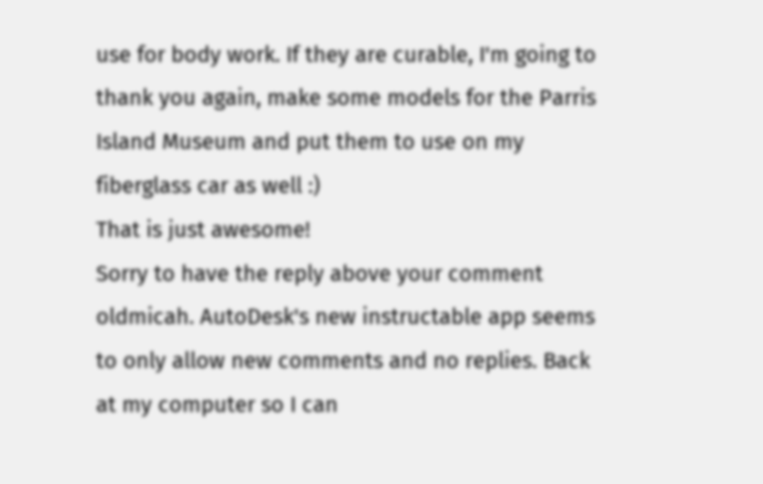use for body work. If they are curable, I'm going to thank you again, make some models for the Parris Island Museum and put them to use on my fiberglass car as well :)
That is just awesome!
Sorry to have the reply above your comment oldmicah. AutoDesk's new instructable app seems to only allow new comments and no replies. Back at my computer so I can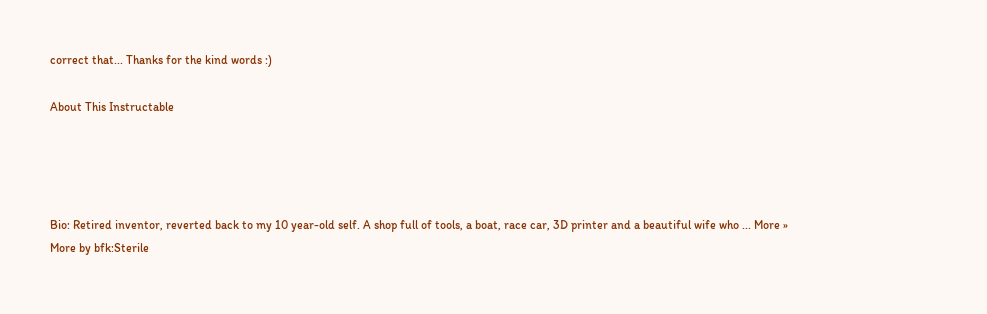correct that... Thanks for the kind words :)

About This Instructable




Bio: Retired inventor, reverted back to my 10 year-old self. A shop full of tools, a boat, race car, 3D printer and a beautiful wife who ... More »
More by bfk:Sterile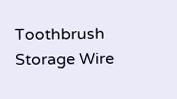Toothbrush Storage Wire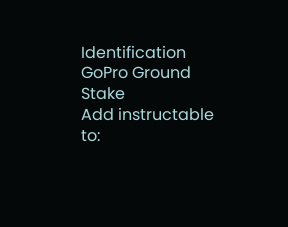Identification GoPro Ground Stake
Add instructable to: